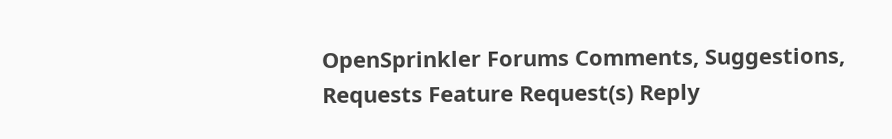OpenSprinkler Forums Comments, Suggestions, Requests Feature Request(s) Reply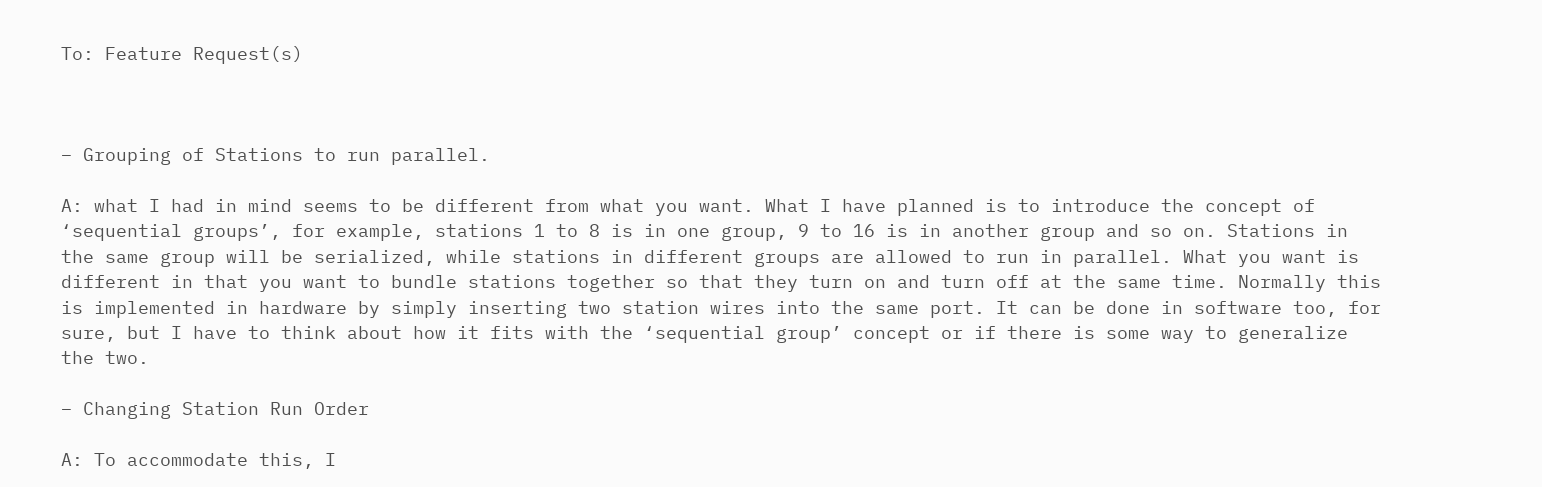To: Feature Request(s)



– Grouping of Stations to run parallel.

A: what I had in mind seems to be different from what you want. What I have planned is to introduce the concept of ‘sequential groups’, for example, stations 1 to 8 is in one group, 9 to 16 is in another group and so on. Stations in the same group will be serialized, while stations in different groups are allowed to run in parallel. What you want is different in that you want to bundle stations together so that they turn on and turn off at the same time. Normally this is implemented in hardware by simply inserting two station wires into the same port. It can be done in software too, for sure, but I have to think about how it fits with the ‘sequential group’ concept or if there is some way to generalize the two.

– Changing Station Run Order

A: To accommodate this, I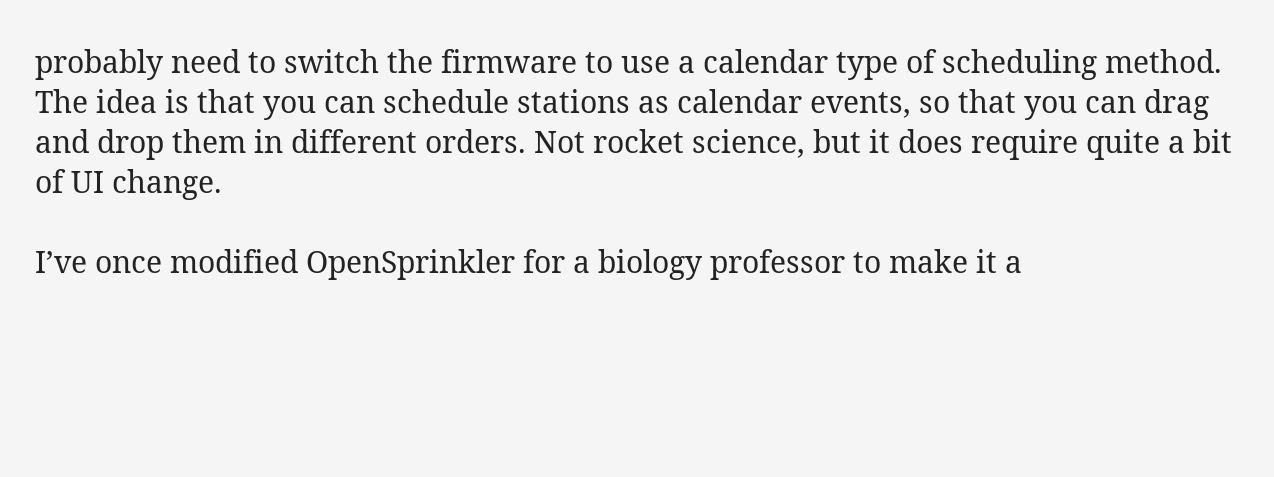probably need to switch the firmware to use a calendar type of scheduling method. The idea is that you can schedule stations as calendar events, so that you can drag and drop them in different orders. Not rocket science, but it does require quite a bit of UI change.

I’ve once modified OpenSprinkler for a biology professor to make it a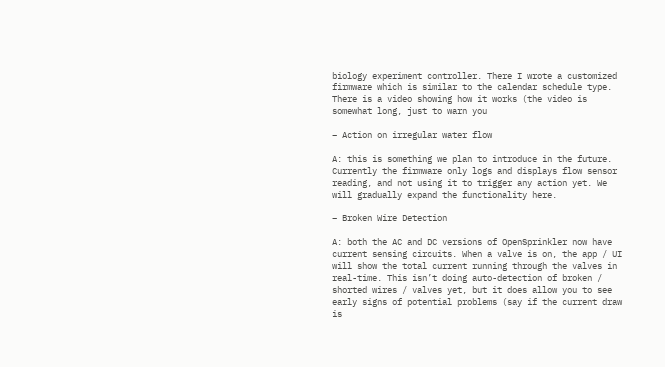biology experiment controller. There I wrote a customized firmware which is similar to the calendar schedule type.
There is a video showing how it works (the video is somewhat long, just to warn you

– Action on irregular water flow

A: this is something we plan to introduce in the future. Currently the firmware only logs and displays flow sensor reading, and not using it to trigger any action yet. We will gradually expand the functionality here.

– Broken Wire Detection

A: both the AC and DC versions of OpenSprinkler now have current sensing circuits. When a valve is on, the app / UI will show the total current running through the valves in real-time. This isn’t doing auto-detection of broken / shorted wires / valves yet, but it does allow you to see early signs of potential problems (say if the current draw is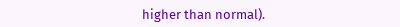higher than normal).